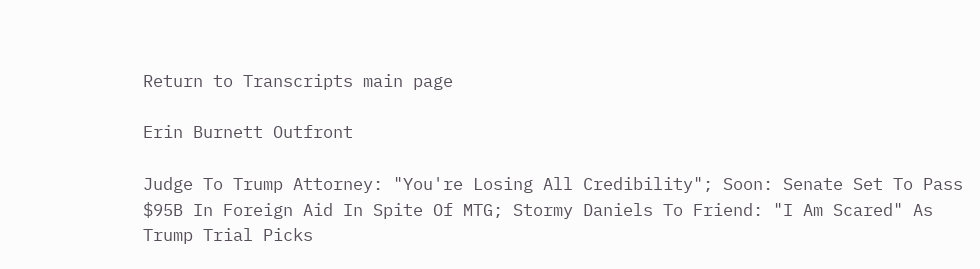Return to Transcripts main page

Erin Burnett Outfront

Judge To Trump Attorney: "You're Losing All Credibility"; Soon: Senate Set To Pass $95B In Foreign Aid In Spite Of MTG; Stormy Daniels To Friend: "I Am Scared" As Trump Trial Picks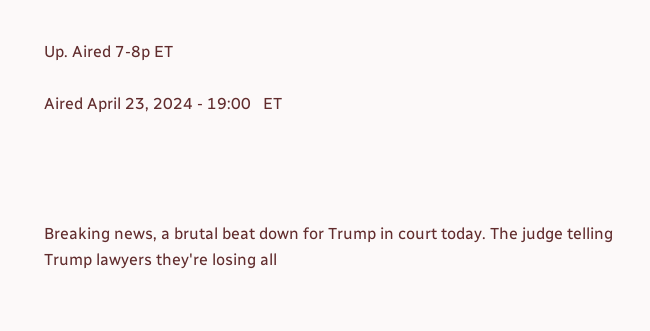Up. Aired 7-8p ET

Aired April 23, 2024 - 19:00   ET




Breaking news, a brutal beat down for Trump in court today. The judge telling Trump lawyers they're losing all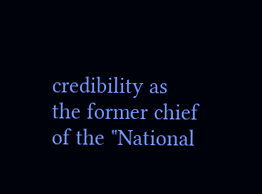credibility as the former chief of the "National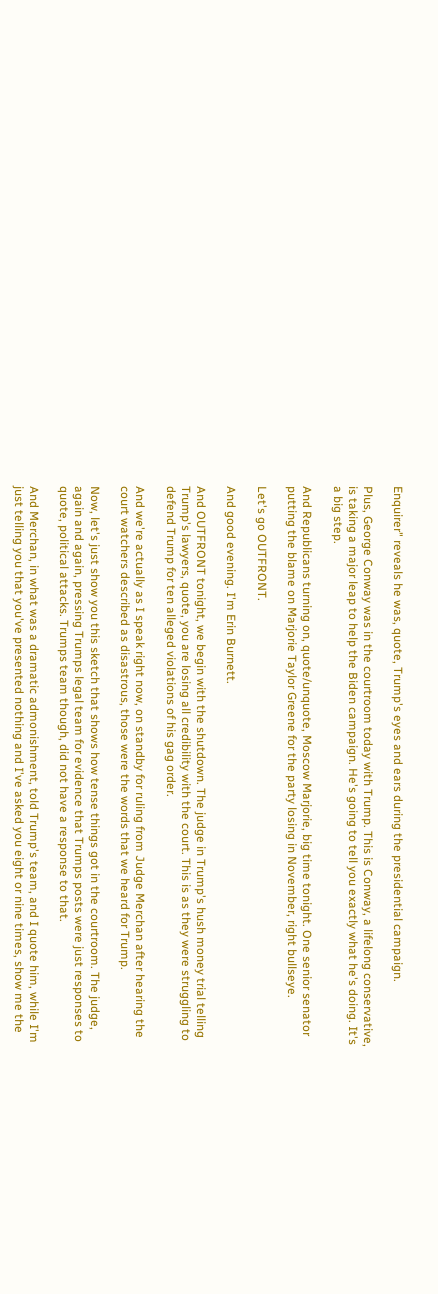Enquirer" reveals he was, quote, Trump's eyes and ears during the presidential campaign.

Plus, George Conway was in the courtroom today with Trump. This is Conway, a lifelong conservative, is taking a major leap to help the Biden campaign. He's going to tell you exactly what he's doing. It's a big step.

And Republicans turning on, quote/unquote, Moscow Marjorie, big time tonight. One senior senator putting the blame on Marjorie Taylor Greene for the party losing in November, right bullseye.

Let's go OUTFRONT.

And good evening. I'm Erin Burnett.

And OUTFRONT tonight, we begin with the shutdown. The judge in Trump's hush money trial telling Trump's lawyers, quote, you are losing all credibility with the court. This is as they were struggling to defend Trump for ten alleged violations of his gag order.

And we're actually as I speak right now, on standby for ruling from Judge Merchan after hearing the court watchers described as disastrous, those were the words that we heard for Trump.

Now, let's just show you this sketch that shows how tense things got in the courtroom. The judge, again and again, pressing Trumps legal team for evidence that Trumps posts were just responses to quote, political attacks. Trumps team though, did not have a response to that.

And Merchan, in what was a dramatic admonishment, told Trump's team, and I quote him, while I'm just telling you that you've presented nothing and I've asked you eight or nine times, show me the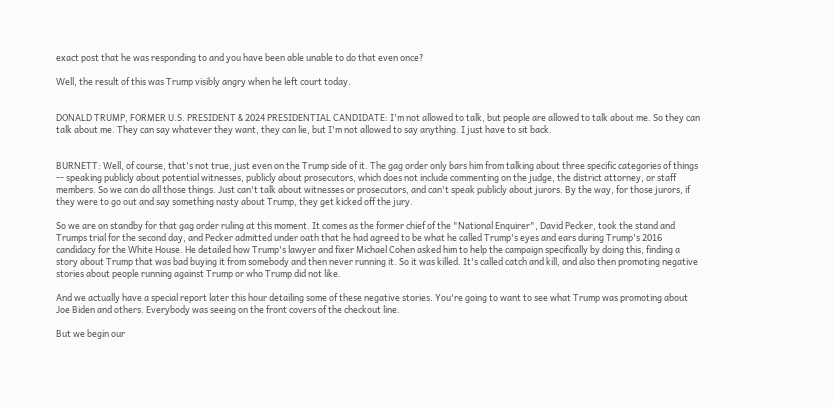exact post that he was responding to and you have been able unable to do that even once?

Well, the result of this was Trump visibly angry when he left court today.


DONALD TRUMP, FORMER U.S. PRESIDENT & 2024 PRESIDENTIAL CANDIDATE: I'm not allowed to talk, but people are allowed to talk about me. So they can talk about me. They can say whatever they want, they can lie, but I'm not allowed to say anything. I just have to sit back.


BURNETT: Well, of course, that's not true, just even on the Trump side of it. The gag order only bars him from talking about three specific categories of things -- speaking publicly about potential witnesses, publicly about prosecutors, which does not include commenting on the judge, the district attorney, or staff members. So we can do all those things. Just can't talk about witnesses or prosecutors, and can't speak publicly about jurors. By the way, for those jurors, if they were to go out and say something nasty about Trump, they get kicked off the jury.

So we are on standby for that gag order ruling at this moment. It comes as the former chief of the "National Enquirer", David Pecker, took the stand and Trumps trial for the second day, and Pecker admitted under oath that he had agreed to be what he called Trump's eyes and ears during Trump's 2016 candidacy for the White House. He detailed how Trump's lawyer and fixer Michael Cohen asked him to help the campaign specifically by doing this, finding a story about Trump that was bad buying it from somebody and then never running it. So it was killed. It's called catch and kill, and also then promoting negative stories about people running against Trump or who Trump did not like.

And we actually have a special report later this hour detailing some of these negative stories. You're going to want to see what Trump was promoting about Joe Biden and others. Everybody was seeing on the front covers of the checkout line.

But we begin our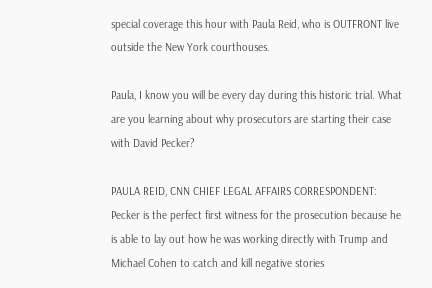special coverage this hour with Paula Reid, who is OUTFRONT live outside the New York courthouses.

Paula, I know you will be every day during this historic trial. What are you learning about why prosecutors are starting their case with David Pecker?

PAULA REID, CNN CHIEF LEGAL AFFAIRS CORRESPONDENT: Pecker is the perfect first witness for the prosecution because he is able to lay out how he was working directly with Trump and Michael Cohen to catch and kill negative stories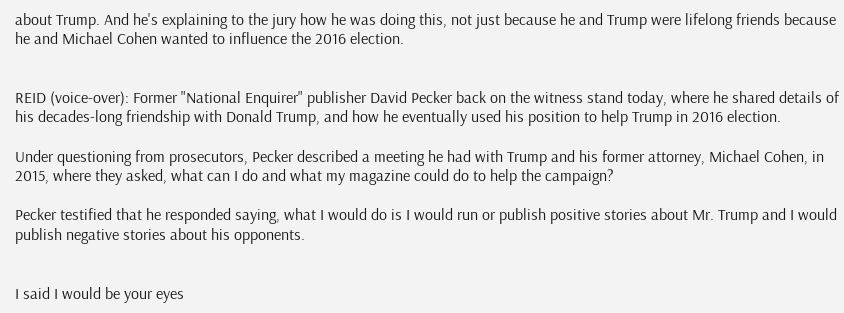about Trump. And he's explaining to the jury how he was doing this, not just because he and Trump were lifelong friends because he and Michael Cohen wanted to influence the 2016 election.


REID (voice-over): Former "National Enquirer" publisher David Pecker back on the witness stand today, where he shared details of his decades-long friendship with Donald Trump, and how he eventually used his position to help Trump in 2016 election.

Under questioning from prosecutors, Pecker described a meeting he had with Trump and his former attorney, Michael Cohen, in 2015, where they asked, what can I do and what my magazine could do to help the campaign?

Pecker testified that he responded saying, what I would do is I would run or publish positive stories about Mr. Trump and I would publish negative stories about his opponents.


I said I would be your eyes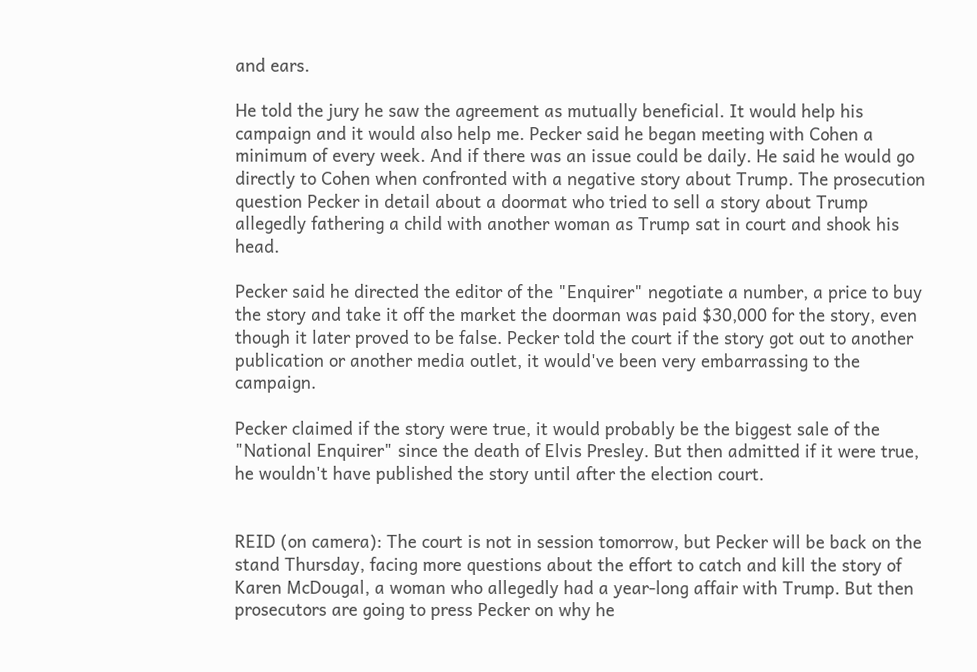and ears.

He told the jury he saw the agreement as mutually beneficial. It would help his campaign and it would also help me. Pecker said he began meeting with Cohen a minimum of every week. And if there was an issue could be daily. He said he would go directly to Cohen when confronted with a negative story about Trump. The prosecution question Pecker in detail about a doormat who tried to sell a story about Trump allegedly fathering a child with another woman as Trump sat in court and shook his head.

Pecker said he directed the editor of the "Enquirer" negotiate a number, a price to buy the story and take it off the market the doorman was paid $30,000 for the story, even though it later proved to be false. Pecker told the court if the story got out to another publication or another media outlet, it would've been very embarrassing to the campaign.

Pecker claimed if the story were true, it would probably be the biggest sale of the "National Enquirer" since the death of Elvis Presley. But then admitted if it were true, he wouldn't have published the story until after the election court.


REID (on camera): The court is not in session tomorrow, but Pecker will be back on the stand Thursday, facing more questions about the effort to catch and kill the story of Karen McDougal, a woman who allegedly had a year-long affair with Trump. But then prosecutors are going to press Pecker on why he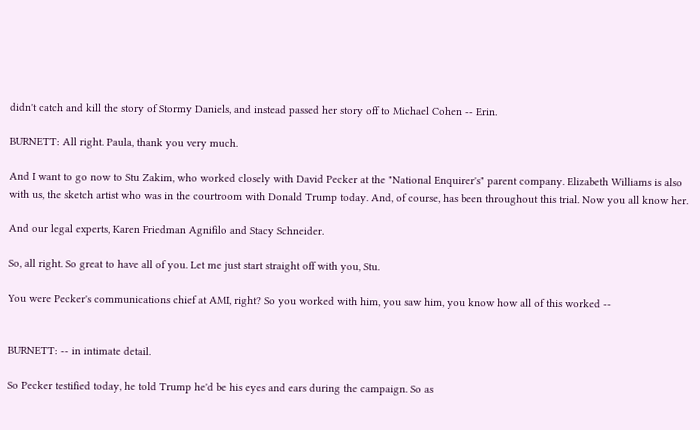didn't catch and kill the story of Stormy Daniels, and instead passed her story off to Michael Cohen -- Erin.

BURNETT: All right. Paula, thank you very much.

And I want to go now to Stu Zakim, who worked closely with David Pecker at the "National Enquirer's" parent company. Elizabeth Williams is also with us, the sketch artist who was in the courtroom with Donald Trump today. And, of course, has been throughout this trial. Now you all know her.

And our legal experts, Karen Friedman Agnifilo and Stacy Schneider.

So, all right. So great to have all of you. Let me just start straight off with you, Stu.

You were Pecker's communications chief at AMI, right? So you worked with him, you saw him, you know how all of this worked --


BURNETT: -- in intimate detail.

So Pecker testified today, he told Trump he'd be his eyes and ears during the campaign. So as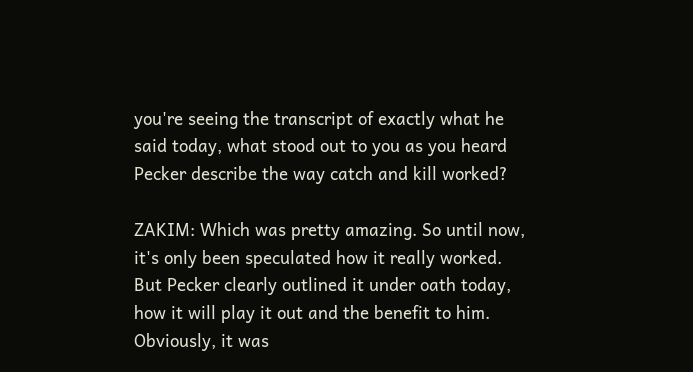you're seeing the transcript of exactly what he said today, what stood out to you as you heard Pecker describe the way catch and kill worked?

ZAKIM: Which was pretty amazing. So until now, it's only been speculated how it really worked. But Pecker clearly outlined it under oath today, how it will play it out and the benefit to him. Obviously, it was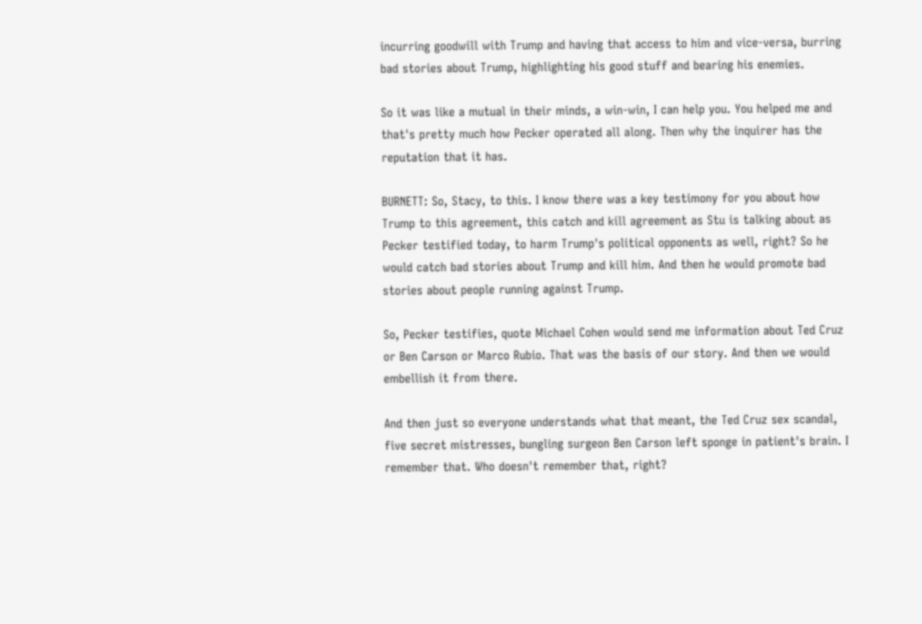incurring goodwill with Trump and having that access to him and vice-versa, burring bad stories about Trump, highlighting his good stuff and bearing his enemies.

So it was like a mutual in their minds, a win-win, I can help you. You helped me and that's pretty much how Pecker operated all along. Then why the inquirer has the reputation that it has.

BURNETT: So, Stacy, to this. I know there was a key testimony for you about how Trump to this agreement, this catch and kill agreement as Stu is talking about as Pecker testified today, to harm Trump's political opponents as well, right? So he would catch bad stories about Trump and kill him. And then he would promote bad stories about people running against Trump.

So, Pecker testifies, quote Michael Cohen would send me information about Ted Cruz or Ben Carson or Marco Rubio. That was the basis of our story. And then we would embellish it from there.

And then just so everyone understands what that meant, the Ted Cruz sex scandal, five secret mistresses, bungling surgeon Ben Carson left sponge in patient's brain. I remember that. Who doesn't remember that, right?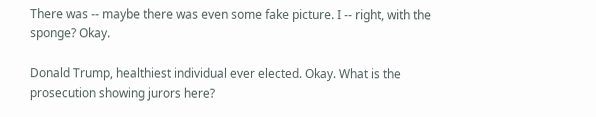There was -- maybe there was even some fake picture. I -- right, with the sponge? Okay.

Donald Trump, healthiest individual ever elected. Okay. What is the prosecution showing jurors here?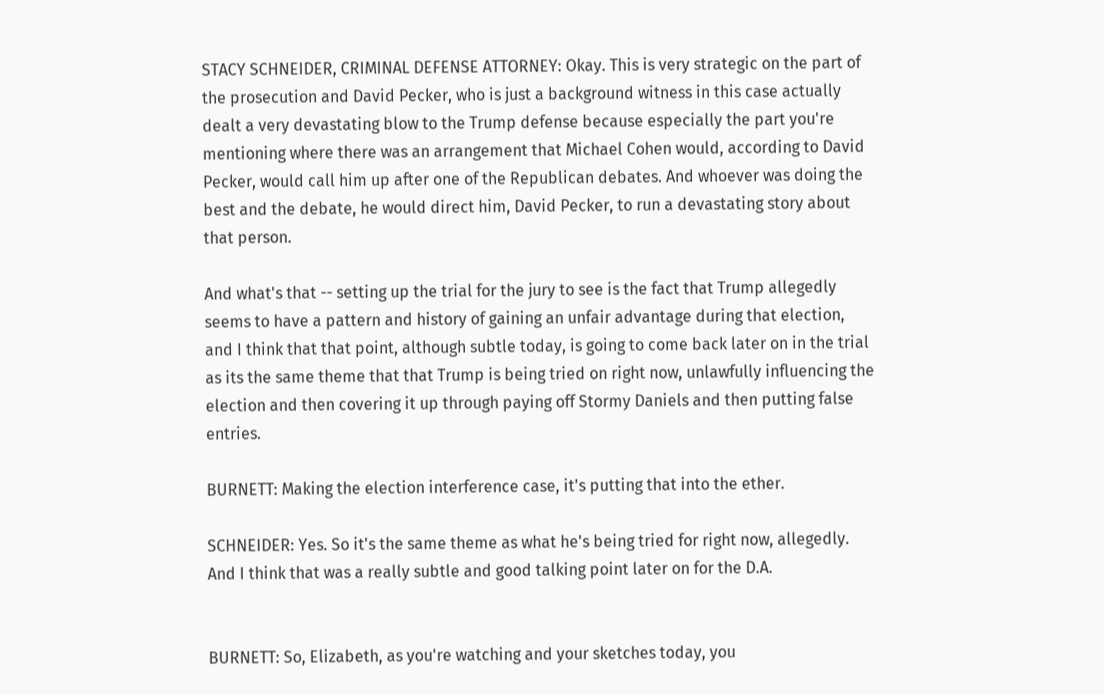STACY SCHNEIDER, CRIMINAL DEFENSE ATTORNEY: Okay. This is very strategic on the part of the prosecution and David Pecker, who is just a background witness in this case actually dealt a very devastating blow to the Trump defense because especially the part you're mentioning where there was an arrangement that Michael Cohen would, according to David Pecker, would call him up after one of the Republican debates. And whoever was doing the best and the debate, he would direct him, David Pecker, to run a devastating story about that person.

And what's that -- setting up the trial for the jury to see is the fact that Trump allegedly seems to have a pattern and history of gaining an unfair advantage during that election, and I think that that point, although subtle today, is going to come back later on in the trial as its the same theme that that Trump is being tried on right now, unlawfully influencing the election and then covering it up through paying off Stormy Daniels and then putting false entries.

BURNETT: Making the election interference case, it's putting that into the ether.

SCHNEIDER: Yes. So it's the same theme as what he's being tried for right now, allegedly. And I think that was a really subtle and good talking point later on for the D.A.


BURNETT: So, Elizabeth, as you're watching and your sketches today, you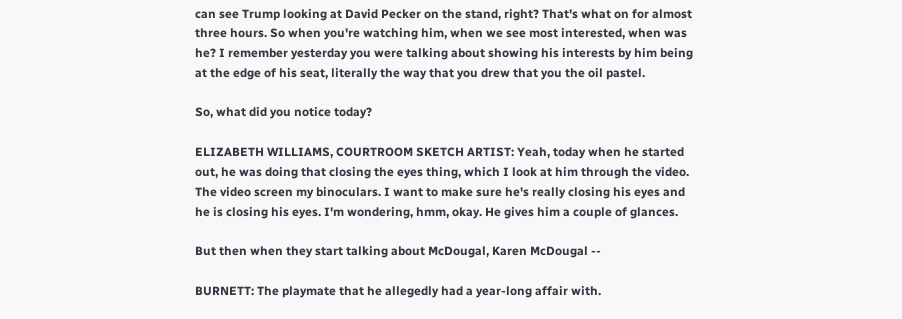can see Trump looking at David Pecker on the stand, right? That's what on for almost three hours. So when you're watching him, when we see most interested, when was he? I remember yesterday you were talking about showing his interests by him being at the edge of his seat, literally the way that you drew that you the oil pastel.

So, what did you notice today?

ELIZABETH WILLIAMS, COURTROOM SKETCH ARTIST: Yeah, today when he started out, he was doing that closing the eyes thing, which I look at him through the video. The video screen my binoculars. I want to make sure he's really closing his eyes and he is closing his eyes. I'm wondering, hmm, okay. He gives him a couple of glances.

But then when they start talking about McDougal, Karen McDougal --

BURNETT: The playmate that he allegedly had a year-long affair with.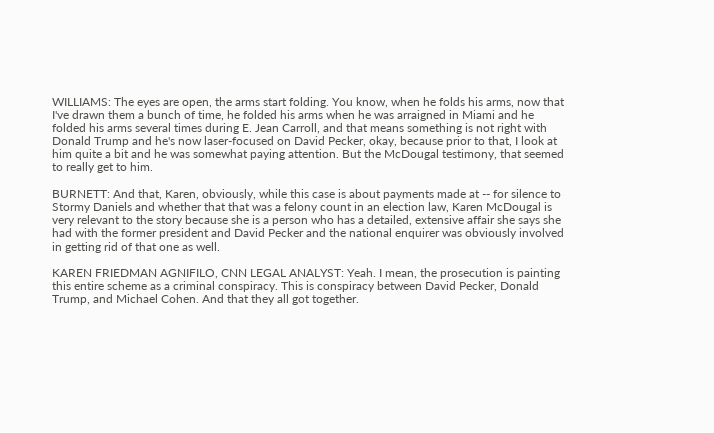WILLIAMS: The eyes are open, the arms start folding. You know, when he folds his arms, now that I've drawn them a bunch of time, he folded his arms when he was arraigned in Miami and he folded his arms several times during E. Jean Carroll, and that means something is not right with Donald Trump and he's now laser-focused on David Pecker, okay, because prior to that, I look at him quite a bit and he was somewhat paying attention. But the McDougal testimony, that seemed to really get to him.

BURNETT: And that, Karen, obviously, while this case is about payments made at -- for silence to Stormy Daniels and whether that that was a felony count in an election law, Karen McDougal is very relevant to the story because she is a person who has a detailed, extensive affair she says she had with the former president and David Pecker and the national enquirer was obviously involved in getting rid of that one as well.

KAREN FRIEDMAN AGNIFILO, CNN LEGAL ANALYST: Yeah. I mean, the prosecution is painting this entire scheme as a criminal conspiracy. This is conspiracy between David Pecker, Donald Trump, and Michael Cohen. And that they all got together.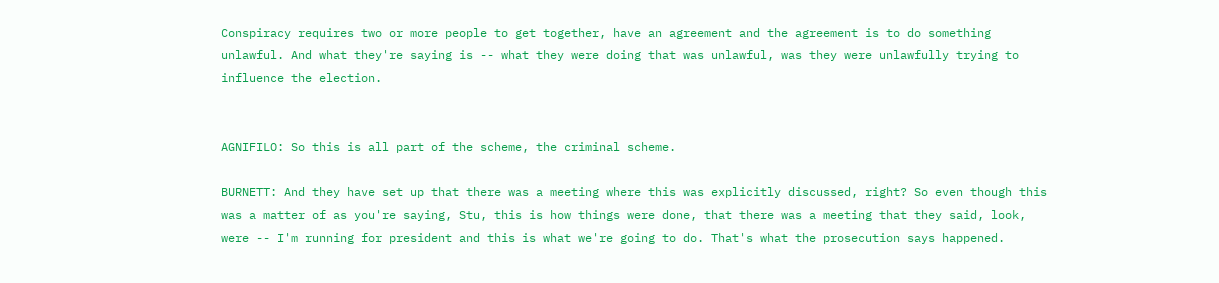Conspiracy requires two or more people to get together, have an agreement and the agreement is to do something unlawful. And what they're saying is -- what they were doing that was unlawful, was they were unlawfully trying to influence the election.


AGNIFILO: So this is all part of the scheme, the criminal scheme.

BURNETT: And they have set up that there was a meeting where this was explicitly discussed, right? So even though this was a matter of as you're saying, Stu, this is how things were done, that there was a meeting that they said, look, were -- I'm running for president and this is what we're going to do. That's what the prosecution says happened.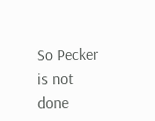So Pecker is not done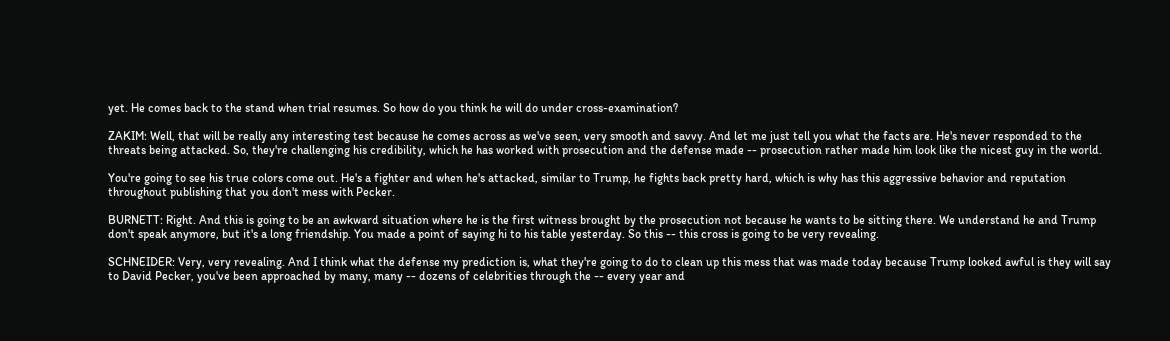yet. He comes back to the stand when trial resumes. So how do you think he will do under cross-examination?

ZAKIM: Well, that will be really any interesting test because he comes across as we've seen, very smooth and savvy. And let me just tell you what the facts are. He's never responded to the threats being attacked. So, they're challenging his credibility, which he has worked with prosecution and the defense made -- prosecution rather made him look like the nicest guy in the world.

You're going to see his true colors come out. He's a fighter and when he's attacked, similar to Trump, he fights back pretty hard, which is why has this aggressive behavior and reputation throughout publishing that you don't mess with Pecker.

BURNETT: Right. And this is going to be an awkward situation where he is the first witness brought by the prosecution not because he wants to be sitting there. We understand he and Trump don't speak anymore, but it's a long friendship. You made a point of saying hi to his table yesterday. So this -- this cross is going to be very revealing.

SCHNEIDER: Very, very revealing. And I think what the defense my prediction is, what they're going to do to clean up this mess that was made today because Trump looked awful is they will say to David Pecker, you've been approached by many, many -- dozens of celebrities through the -- every year and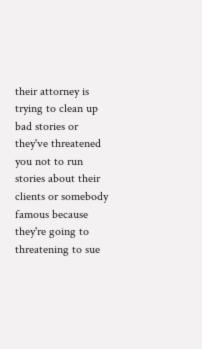their attorney is trying to clean up bad stories or they've threatened you not to run stories about their clients or somebody famous because they're going to threatening to sue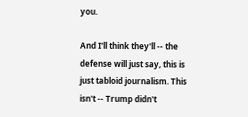you.

And I'll think they'll -- the defense will just say, this is just tabloid journalism. This isn't -- Trump didn't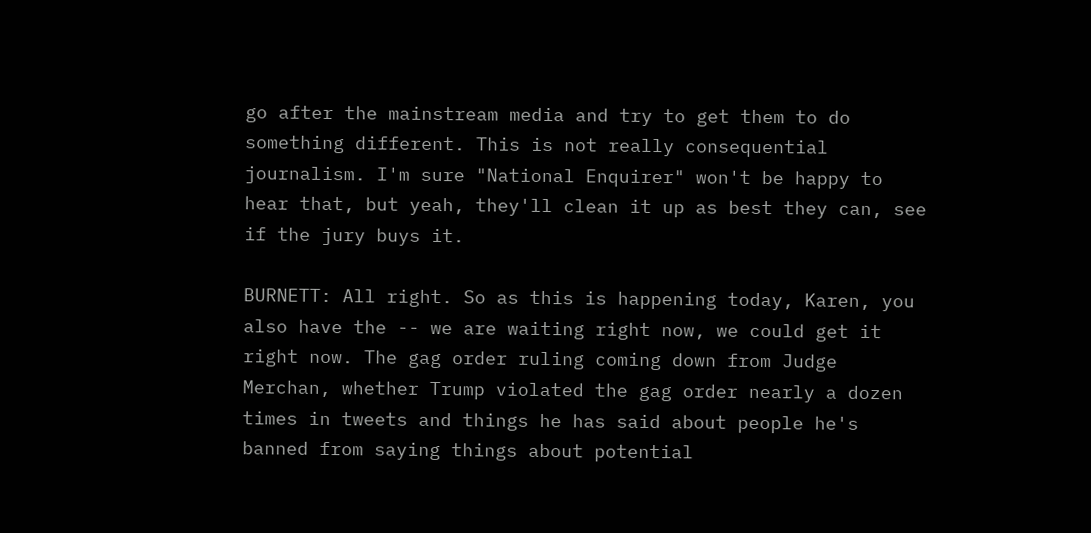go after the mainstream media and try to get them to do something different. This is not really consequential journalism. I'm sure "National Enquirer" won't be happy to hear that, but yeah, they'll clean it up as best they can, see if the jury buys it.

BURNETT: All right. So as this is happening today, Karen, you also have the -- we are waiting right now, we could get it right now. The gag order ruling coming down from Judge Merchan, whether Trump violated the gag order nearly a dozen times in tweets and things he has said about people he's banned from saying things about potential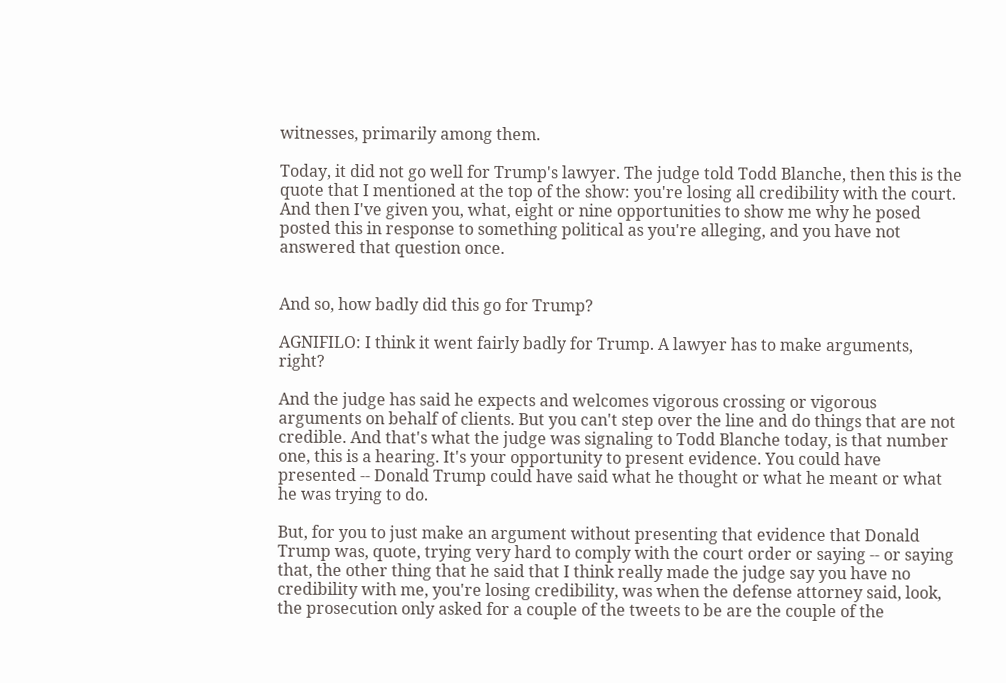witnesses, primarily among them.

Today, it did not go well for Trump's lawyer. The judge told Todd Blanche, then this is the quote that I mentioned at the top of the show: you're losing all credibility with the court. And then I've given you, what, eight or nine opportunities to show me why he posed posted this in response to something political as you're alleging, and you have not answered that question once.


And so, how badly did this go for Trump?

AGNIFILO: I think it went fairly badly for Trump. A lawyer has to make arguments, right?

And the judge has said he expects and welcomes vigorous crossing or vigorous arguments on behalf of clients. But you can't step over the line and do things that are not credible. And that's what the judge was signaling to Todd Blanche today, is that number one, this is a hearing. It's your opportunity to present evidence. You could have presented -- Donald Trump could have said what he thought or what he meant or what he was trying to do.

But, for you to just make an argument without presenting that evidence that Donald Trump was, quote, trying very hard to comply with the court order or saying -- or saying that, the other thing that he said that I think really made the judge say you have no credibility with me, you're losing credibility, was when the defense attorney said, look, the prosecution only asked for a couple of the tweets to be are the couple of the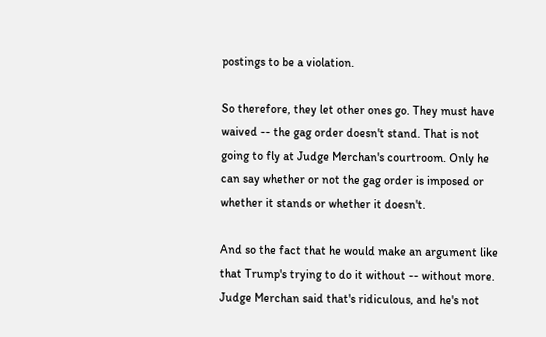postings to be a violation.

So therefore, they let other ones go. They must have waived -- the gag order doesn't stand. That is not going to fly at Judge Merchan's courtroom. Only he can say whether or not the gag order is imposed or whether it stands or whether it doesn't.

And so the fact that he would make an argument like that Trump's trying to do it without -- without more. Judge Merchan said that's ridiculous, and he's not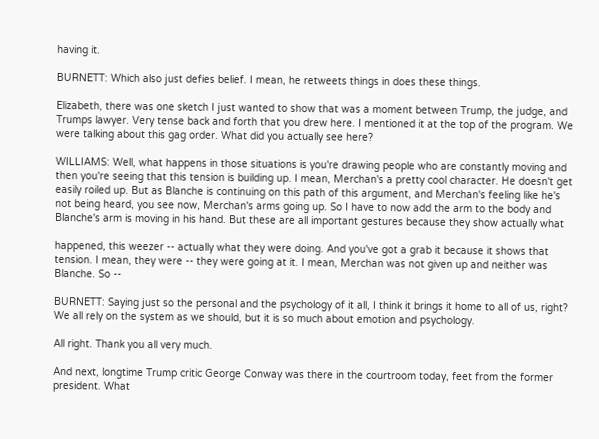having it.

BURNETT: Which also just defies belief. I mean, he retweets things in does these things.

Elizabeth, there was one sketch I just wanted to show that was a moment between Trump, the judge, and Trumps lawyer. Very tense back and forth that you drew here. I mentioned it at the top of the program. We were talking about this gag order. What did you actually see here?

WILLIAMS: Well, what happens in those situations is you're drawing people who are constantly moving and then you're seeing that this tension is building up. I mean, Merchan's a pretty cool character. He doesn't get easily roiled up. But as Blanche is continuing on this path of this argument, and Merchan's feeling like he's not being heard, you see now, Merchan's arms going up. So I have to now add the arm to the body and Blanche's arm is moving in his hand. But these are all important gestures because they show actually what

happened, this weezer -- actually what they were doing. And you've got a grab it because it shows that tension. I mean, they were -- they were going at it. I mean, Merchan was not given up and neither was Blanche. So --

BURNETT: Saying just so the personal and the psychology of it all, I think it brings it home to all of us, right? We all rely on the system as we should, but it is so much about emotion and psychology.

All right. Thank you all very much.

And next, longtime Trump critic George Conway was there in the courtroom today, feet from the former president. What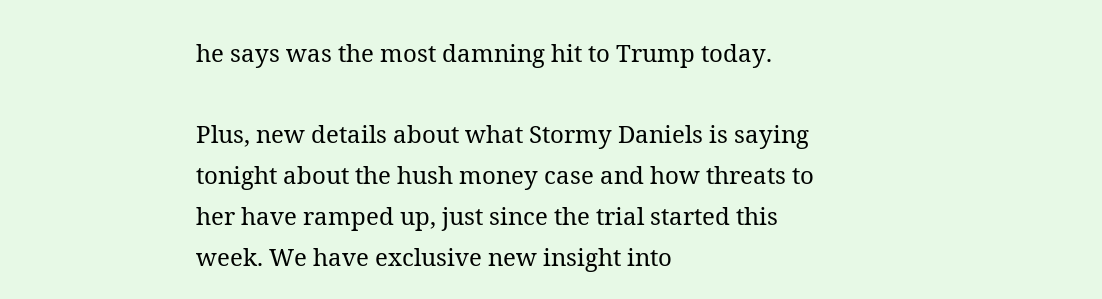he says was the most damning hit to Trump today.

Plus, new details about what Stormy Daniels is saying tonight about the hush money case and how threats to her have ramped up, just since the trial started this week. We have exclusive new insight into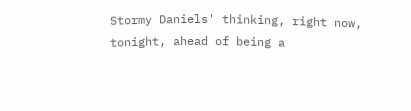Stormy Daniels' thinking, right now, tonight, ahead of being a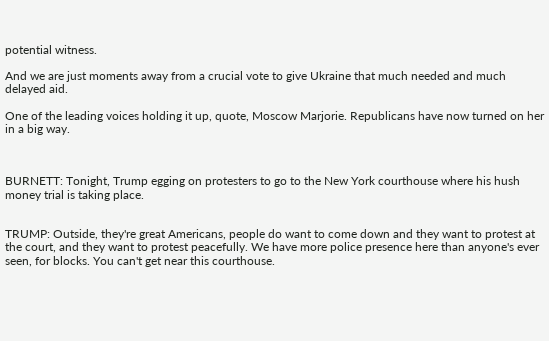potential witness.

And we are just moments away from a crucial vote to give Ukraine that much needed and much delayed aid.

One of the leading voices holding it up, quote, Moscow Marjorie. Republicans have now turned on her in a big way.



BURNETT: Tonight, Trump egging on protesters to go to the New York courthouse where his hush money trial is taking place.


TRUMP: Outside, they're great Americans, people do want to come down and they want to protest at the court, and they want to protest peacefully. We have more police presence here than anyone's ever seen, for blocks. You can't get near this courthouse.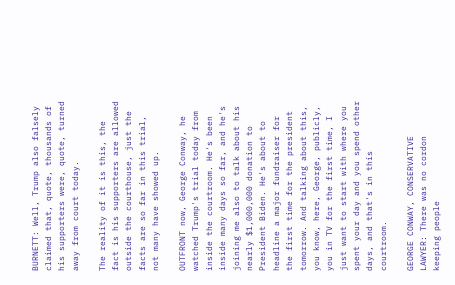BURNETT: Well, Trump also falsely claimed that, quote, thousands of his supporters were, quote, turned away from court today.

The reality of it is this, the fact is his supporters are allowed outside the courthouse, just the facts are so far in this trial, not many have showed up.

OUTFRONT now, George Conway, he watched Trump's trial today from inside the courtroom. He's been inside many days so far, and he's joining me also to talk about his nearly $1,000,000 donation to President Biden. He's about to headline a major fundraiser for the first time for the president tomorrow. And talking about this, you know, here, George, publicly, you in TV for the first time, I just want to start with where you spent your day and you spend other days, and that's in this courtroom.

GEORGE CONWAY, CONSERVATIVE LAWYER: There was no cordon keeping people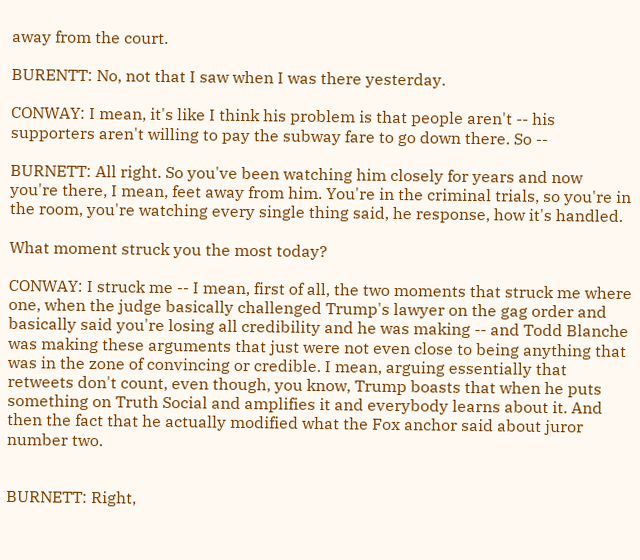away from the court.

BURENTT: No, not that I saw when I was there yesterday.

CONWAY: I mean, it's like I think his problem is that people aren't -- his supporters aren't willing to pay the subway fare to go down there. So --

BURNETT: All right. So you've been watching him closely for years and now you're there, I mean, feet away from him. You're in the criminal trials, so you're in the room, you're watching every single thing said, he response, how it's handled.

What moment struck you the most today?

CONWAY: I struck me -- I mean, first of all, the two moments that struck me where one, when the judge basically challenged Trump's lawyer on the gag order and basically said you're losing all credibility and he was making -- and Todd Blanche was making these arguments that just were not even close to being anything that was in the zone of convincing or credible. I mean, arguing essentially that retweets don't count, even though, you know, Trump boasts that when he puts something on Truth Social and amplifies it and everybody learns about it. And then the fact that he actually modified what the Fox anchor said about juror number two.


BURNETT: Right,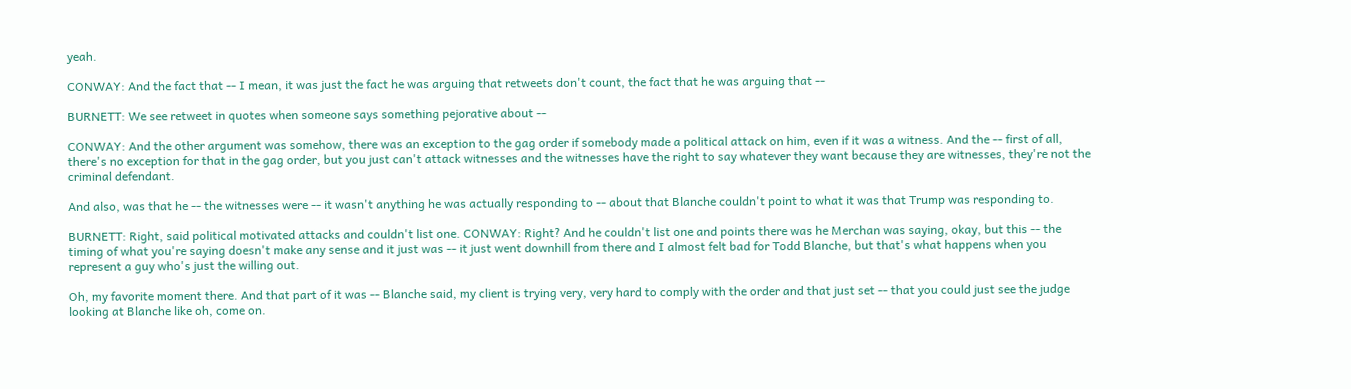yeah.

CONWAY: And the fact that -- I mean, it was just the fact he was arguing that retweets don't count, the fact that he was arguing that --

BURNETT: We see retweet in quotes when someone says something pejorative about --

CONWAY: And the other argument was somehow, there was an exception to the gag order if somebody made a political attack on him, even if it was a witness. And the -- first of all, there's no exception for that in the gag order, but you just can't attack witnesses and the witnesses have the right to say whatever they want because they are witnesses, they're not the criminal defendant.

And also, was that he -- the witnesses were -- it wasn't anything he was actually responding to -- about that Blanche couldn't point to what it was that Trump was responding to.

BURNETT: Right, said political motivated attacks and couldn't list one. CONWAY: Right? And he couldn't list one and points there was he Merchan was saying, okay, but this -- the timing of what you're saying doesn't make any sense and it just was -- it just went downhill from there and I almost felt bad for Todd Blanche, but that's what happens when you represent a guy who's just the willing out.

Oh, my favorite moment there. And that part of it was -- Blanche said, my client is trying very, very hard to comply with the order and that just set -- that you could just see the judge looking at Blanche like oh, come on.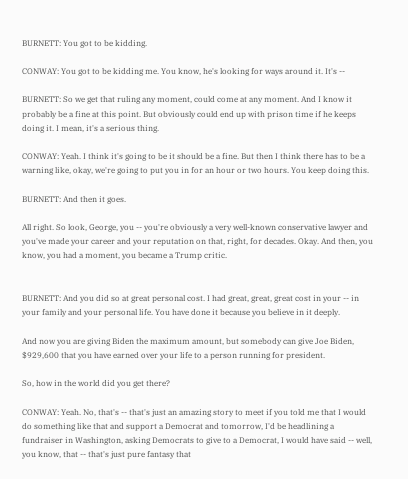BURNETT: You got to be kidding.

CONWAY: You got to be kidding me. You know, he's looking for ways around it. It's --

BURNETT: So we get that ruling any moment, could come at any moment. And I know it probably be a fine at this point. But obviously could end up with prison time if he keeps doing it. I mean, it's a serious thing.

CONWAY: Yeah. I think it's going to be it should be a fine. But then I think there has to be a warning like, okay, we're going to put you in for an hour or two hours. You keep doing this.

BURNETT: And then it goes.

All right. So look, George, you -- you're obviously a very well-known conservative lawyer and you've made your career and your reputation on that, right, for decades. Okay. And then, you know, you had a moment, you became a Trump critic.


BURNETT: And you did so at great personal cost. I had great, great, great cost in your -- in your family and your personal life. You have done it because you believe in it deeply.

And now you are giving Biden the maximum amount, but somebody can give Joe Biden, $929,600 that you have earned over your life to a person running for president.

So, how in the world did you get there?

CONWAY: Yeah. No, that's -- that's just an amazing story to meet if you told me that I would do something like that and support a Democrat and tomorrow, I'd be headlining a fundraiser in Washington, asking Democrats to give to a Democrat, I would have said -- well, you know, that -- that's just pure fantasy that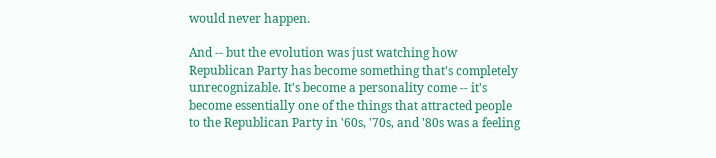would never happen.

And -- but the evolution was just watching how Republican Party has become something that's completely unrecognizable. It's become a personality come -- it's become essentially one of the things that attracted people to the Republican Party in '60s, '70s, and '80s was a feeling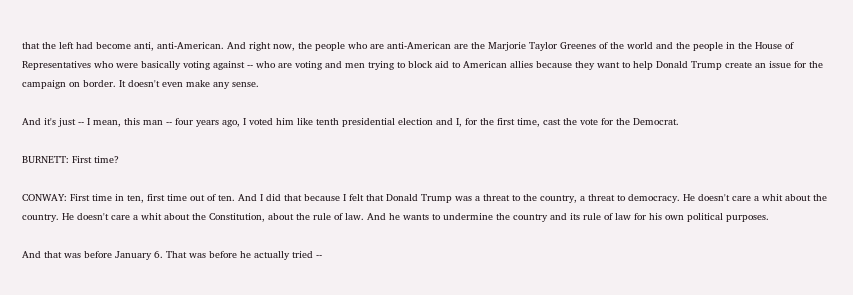that the left had become anti, anti-American. And right now, the people who are anti-American are the Marjorie Taylor Greenes of the world and the people in the House of Representatives who were basically voting against -- who are voting and men trying to block aid to American allies because they want to help Donald Trump create an issue for the campaign on border. It doesn't even make any sense.

And it's just -- I mean, this man -- four years ago, I voted him like tenth presidential election and I, for the first time, cast the vote for the Democrat.

BURNETT: First time?

CONWAY: First time in ten, first time out of ten. And I did that because I felt that Donald Trump was a threat to the country, a threat to democracy. He doesn't care a whit about the country. He doesn't care a whit about the Constitution, about the rule of law. And he wants to undermine the country and its rule of law for his own political purposes.

And that was before January 6. That was before he actually tried --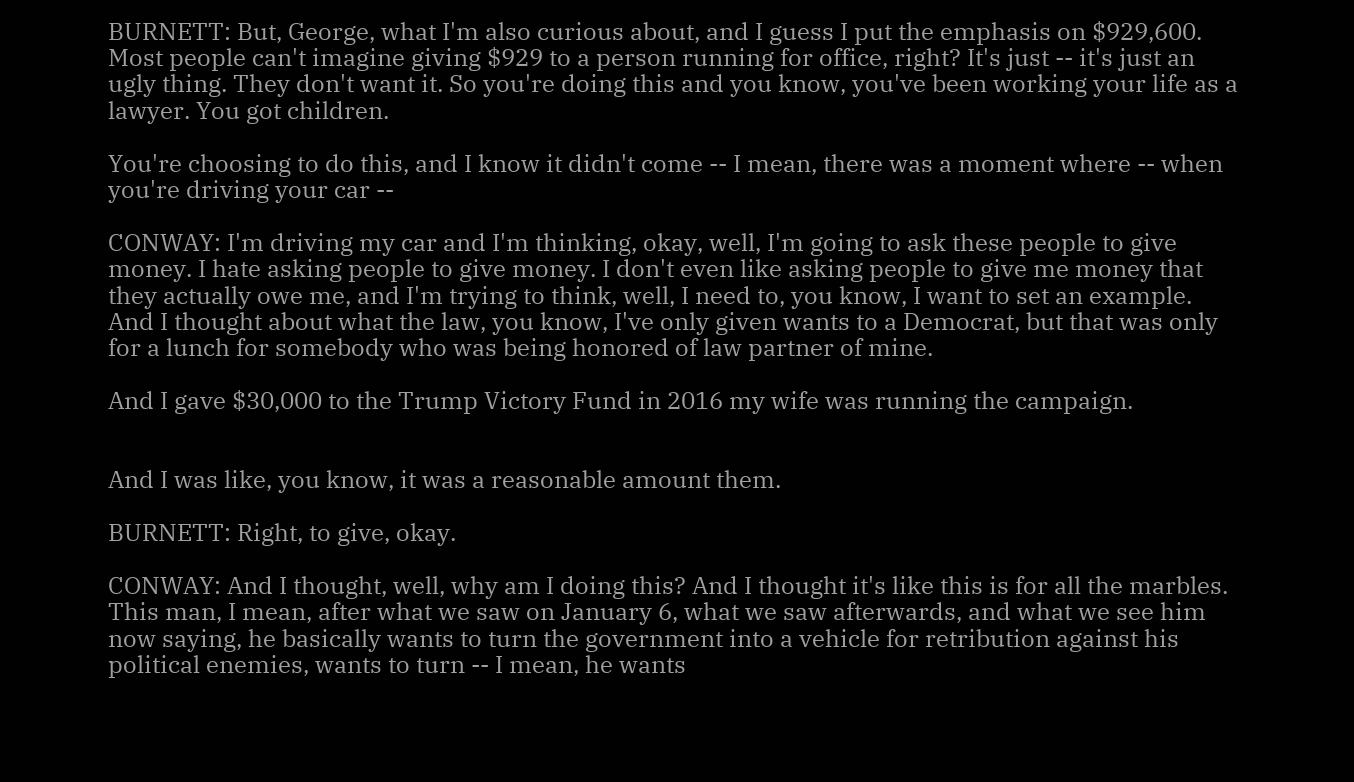BURNETT: But, George, what I'm also curious about, and I guess I put the emphasis on $929,600. Most people can't imagine giving $929 to a person running for office, right? It's just -- it's just an ugly thing. They don't want it. So you're doing this and you know, you've been working your life as a lawyer. You got children.

You're choosing to do this, and I know it didn't come -- I mean, there was a moment where -- when you're driving your car --

CONWAY: I'm driving my car and I'm thinking, okay, well, I'm going to ask these people to give money. I hate asking people to give money. I don't even like asking people to give me money that they actually owe me, and I'm trying to think, well, I need to, you know, I want to set an example. And I thought about what the law, you know, I've only given wants to a Democrat, but that was only for a lunch for somebody who was being honored of law partner of mine.

And I gave $30,000 to the Trump Victory Fund in 2016 my wife was running the campaign.


And I was like, you know, it was a reasonable amount them.

BURNETT: Right, to give, okay.

CONWAY: And I thought, well, why am I doing this? And I thought it's like this is for all the marbles. This man, I mean, after what we saw on January 6, what we saw afterwards, and what we see him now saying, he basically wants to turn the government into a vehicle for retribution against his political enemies, wants to turn -- I mean, he wants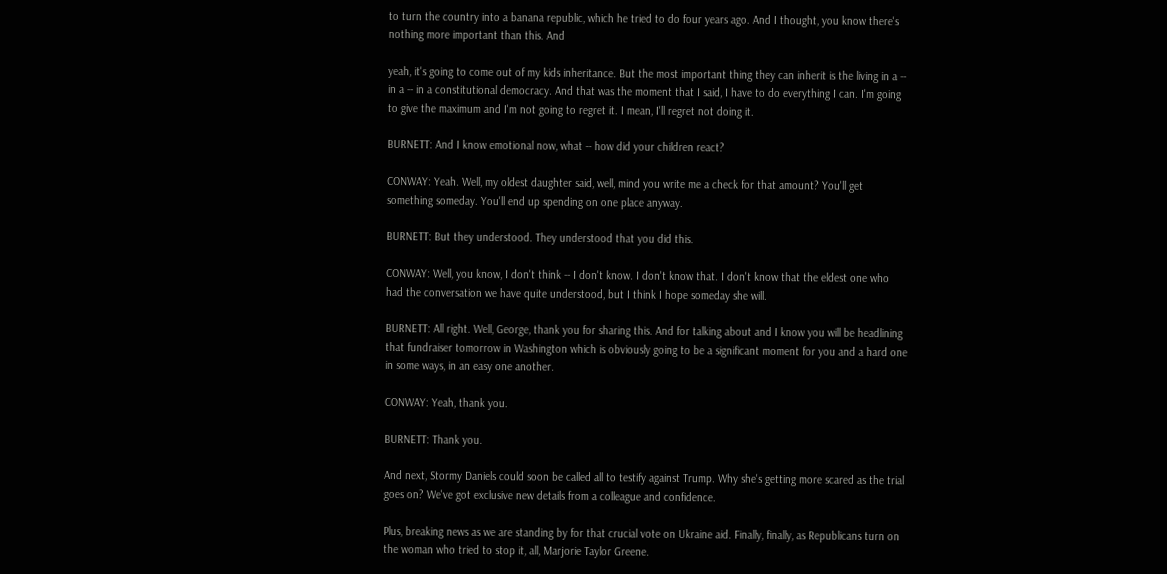to turn the country into a banana republic, which he tried to do four years ago. And I thought, you know there's nothing more important than this. And

yeah, it's going to come out of my kids inheritance. But the most important thing they can inherit is the living in a -- in a -- in a constitutional democracy. And that was the moment that I said, I have to do everything I can. I'm going to give the maximum and I'm not going to regret it. I mean, I'll regret not doing it.

BURNETT: And I know emotional now, what -- how did your children react?

CONWAY: Yeah. Well, my oldest daughter said, well, mind you write me a check for that amount? You'll get something someday. You'll end up spending on one place anyway.

BURNETT: But they understood. They understood that you did this.

CONWAY: Well, you know, I don't think -- I don't know. I don't know that. I don't know that the eldest one who had the conversation we have quite understood, but I think I hope someday she will.

BURNETT: All right. Well, George, thank you for sharing this. And for talking about and I know you will be headlining that fundraiser tomorrow in Washington which is obviously going to be a significant moment for you and a hard one in some ways, in an easy one another.

CONWAY: Yeah, thank you.

BURNETT: Thank you.

And next, Stormy Daniels could soon be called all to testify against Trump. Why she's getting more scared as the trial goes on? We've got exclusive new details from a colleague and confidence.

Plus, breaking news as we are standing by for that crucial vote on Ukraine aid. Finally, finally, as Republicans turn on the woman who tried to stop it, all, Marjorie Taylor Greene.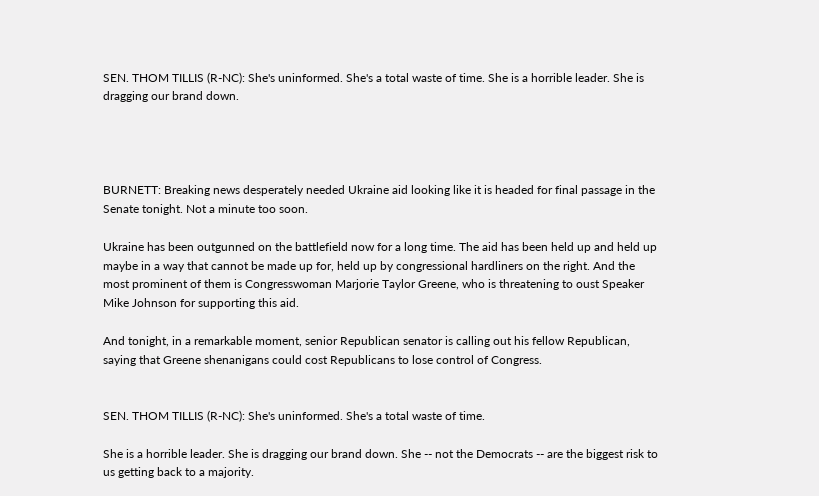SEN. THOM TILLIS (R-NC): She's uninformed. She's a total waste of time. She is a horrible leader. She is dragging our brand down.




BURNETT: Breaking news desperately needed Ukraine aid looking like it is headed for final passage in the Senate tonight. Not a minute too soon.

Ukraine has been outgunned on the battlefield now for a long time. The aid has been held up and held up maybe in a way that cannot be made up for, held up by congressional hardliners on the right. And the most prominent of them is Congresswoman Marjorie Taylor Greene, who is threatening to oust Speaker Mike Johnson for supporting this aid.

And tonight, in a remarkable moment, senior Republican senator is calling out his fellow Republican, saying that Greene shenanigans could cost Republicans to lose control of Congress.


SEN. THOM TILLIS (R-NC): She's uninformed. She's a total waste of time.

She is a horrible leader. She is dragging our brand down. She -- not the Democrats -- are the biggest risk to us getting back to a majority.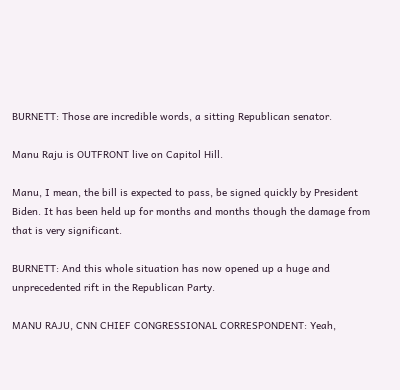BURNETT: Those are incredible words, a sitting Republican senator.

Manu Raju is OUTFRONT live on Capitol Hill.

Manu, I mean, the bill is expected to pass, be signed quickly by President Biden. It has been held up for months and months though the damage from that is very significant.

BURNETT: And this whole situation has now opened up a huge and unprecedented rift in the Republican Party.

MANU RAJU, CNN CHIEF CONGRESSIONAL CORRESPONDENT: Yeah,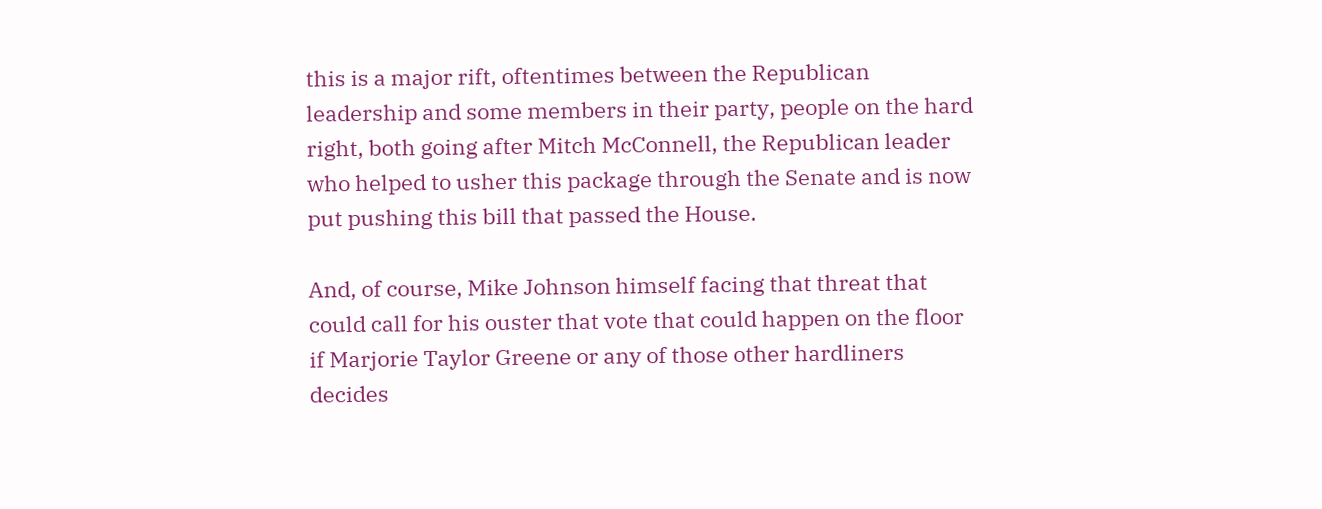this is a major rift, oftentimes between the Republican leadership and some members in their party, people on the hard right, both going after Mitch McConnell, the Republican leader who helped to usher this package through the Senate and is now put pushing this bill that passed the House.

And, of course, Mike Johnson himself facing that threat that could call for his ouster that vote that could happen on the floor if Marjorie Taylor Greene or any of those other hardliners decides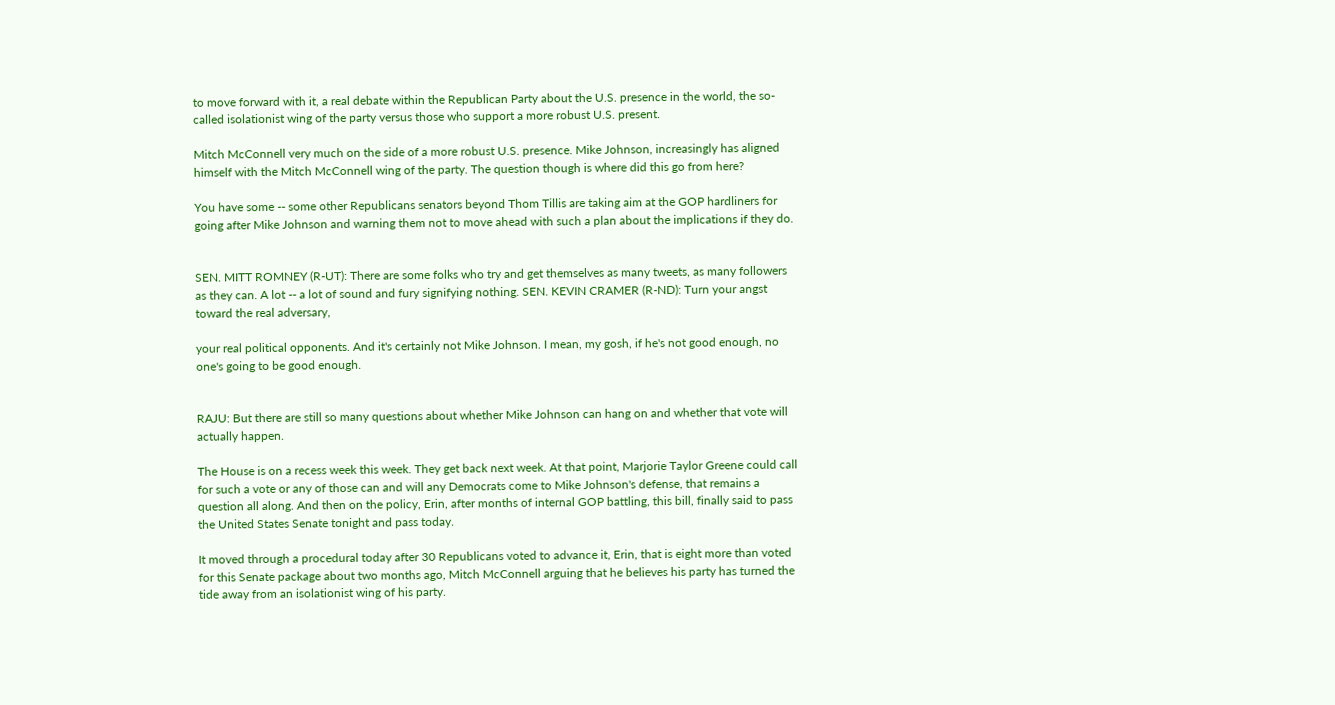to move forward with it, a real debate within the Republican Party about the U.S. presence in the world, the so-called isolationist wing of the party versus those who support a more robust U.S. present.

Mitch McConnell very much on the side of a more robust U.S. presence. Mike Johnson, increasingly has aligned himself with the Mitch McConnell wing of the party. The question though is where did this go from here?

You have some -- some other Republicans senators beyond Thom Tillis are taking aim at the GOP hardliners for going after Mike Johnson and warning them not to move ahead with such a plan about the implications if they do.


SEN. MITT ROMNEY (R-UT): There are some folks who try and get themselves as many tweets, as many followers as they can. A lot -- a lot of sound and fury signifying nothing. SEN. KEVIN CRAMER (R-ND): Turn your angst toward the real adversary,

your real political opponents. And it's certainly not Mike Johnson. I mean, my gosh, if he's not good enough, no one's going to be good enough.


RAJU: But there are still so many questions about whether Mike Johnson can hang on and whether that vote will actually happen.

The House is on a recess week this week. They get back next week. At that point, Marjorie Taylor Greene could call for such a vote or any of those can and will any Democrats come to Mike Johnson's defense, that remains a question all along. And then on the policy, Erin, after months of internal GOP battling, this bill, finally said to pass the United States Senate tonight and pass today.

It moved through a procedural today after 30 Republicans voted to advance it, Erin, that is eight more than voted for this Senate package about two months ago, Mitch McConnell arguing that he believes his party has turned the tide away from an isolationist wing of his party.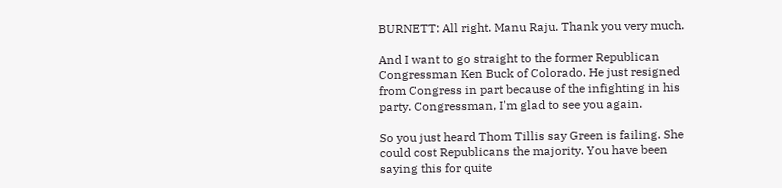BURNETT: All right. Manu Raju. Thank you very much.

And I want to go straight to the former Republican Congressman Ken Buck of Colorado. He just resigned from Congress in part because of the infighting in his party. Congressman, I'm glad to see you again.

So you just heard Thom Tillis say Green is failing. She could cost Republicans the majority. You have been saying this for quite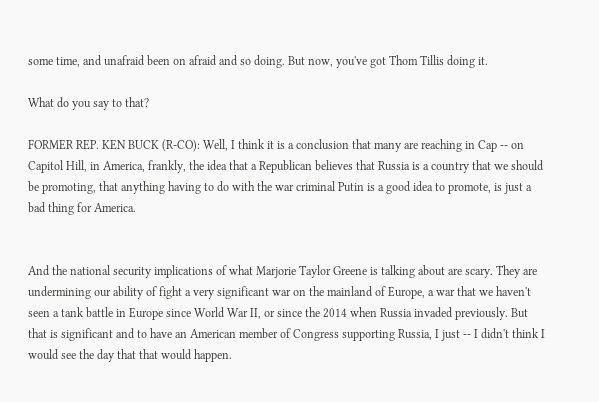some time, and unafraid been on afraid and so doing. But now, you've got Thom Tillis doing it.

What do you say to that?

FORMER REP. KEN BUCK (R-CO): Well, I think it is a conclusion that many are reaching in Cap -- on Capitol Hill, in America, frankly, the idea that a Republican believes that Russia is a country that we should be promoting, that anything having to do with the war criminal Putin is a good idea to promote, is just a bad thing for America.


And the national security implications of what Marjorie Taylor Greene is talking about are scary. They are undermining our ability of fight a very significant war on the mainland of Europe, a war that we haven't seen a tank battle in Europe since World War II, or since the 2014 when Russia invaded previously. But that is significant and to have an American member of Congress supporting Russia, I just -- I didn't think I would see the day that that would happen.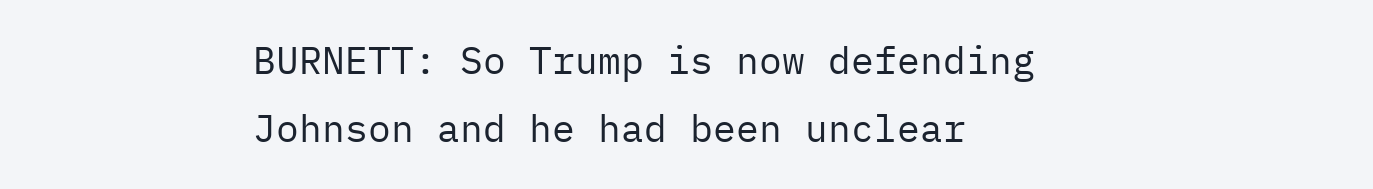BURNETT: So Trump is now defending Johnson and he had been unclear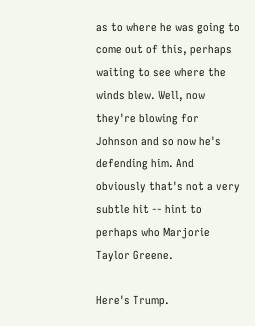as to where he was going to come out of this, perhaps waiting to see where the winds blew. Well, now they're blowing for Johnson and so now he's defending him. And obviously that's not a very subtle hit -- hint to perhaps who Marjorie Taylor Greene.

Here's Trump.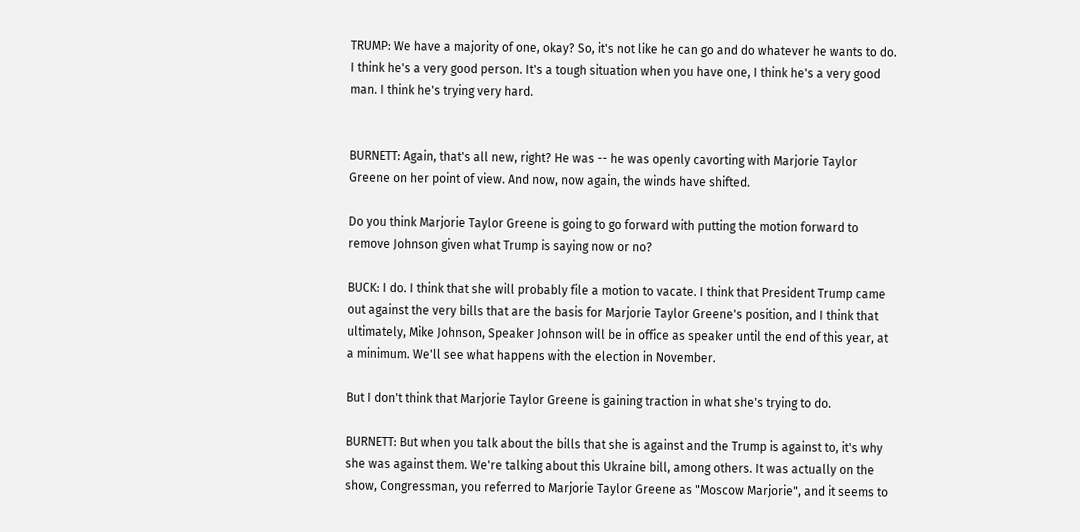TRUMP: We have a majority of one, okay? So, it's not like he can go and do whatever he wants to do. I think he's a very good person. It's a tough situation when you have one, I think he's a very good man. I think he's trying very hard.


BURNETT: Again, that's all new, right? He was -- he was openly cavorting with Marjorie Taylor Greene on her point of view. And now, now again, the winds have shifted.

Do you think Marjorie Taylor Greene is going to go forward with putting the motion forward to remove Johnson given what Trump is saying now or no?

BUCK: I do. I think that she will probably file a motion to vacate. I think that President Trump came out against the very bills that are the basis for Marjorie Taylor Greene's position, and I think that ultimately, Mike Johnson, Speaker Johnson will be in office as speaker until the end of this year, at a minimum. We'll see what happens with the election in November.

But I don't think that Marjorie Taylor Greene is gaining traction in what she's trying to do.

BURNETT: But when you talk about the bills that she is against and the Trump is against to, it's why she was against them. We're talking about this Ukraine bill, among others. It was actually on the show, Congressman, you referred to Marjorie Taylor Greene as "Moscow Marjorie", and it seems to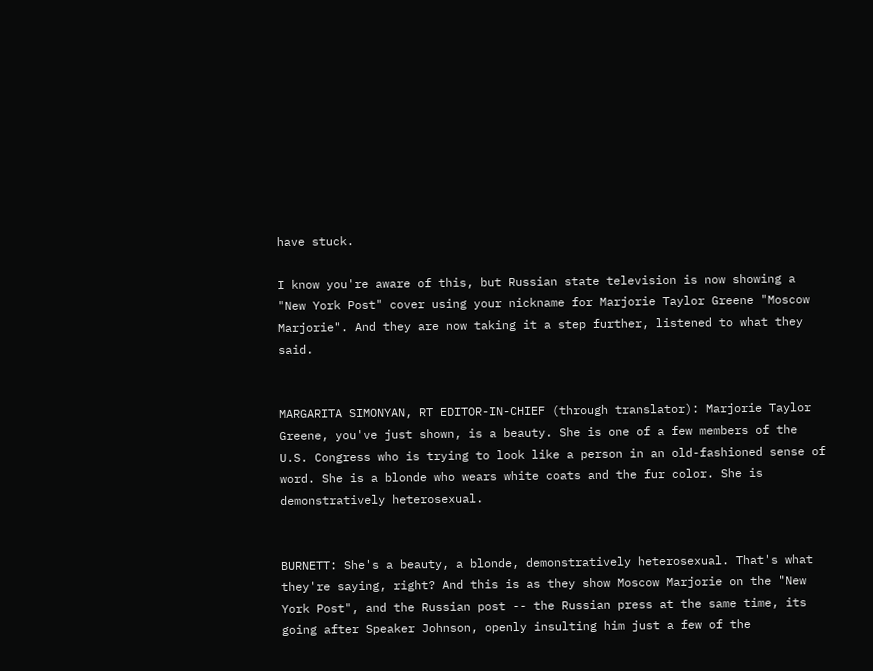have stuck.

I know you're aware of this, but Russian state television is now showing a "New York Post" cover using your nickname for Marjorie Taylor Greene "Moscow Marjorie". And they are now taking it a step further, listened to what they said.


MARGARITA SIMONYAN, RT EDITOR-IN-CHIEF (through translator): Marjorie Taylor Greene, you've just shown, is a beauty. She is one of a few members of the U.S. Congress who is trying to look like a person in an old-fashioned sense of word. She is a blonde who wears white coats and the fur color. She is demonstratively heterosexual.


BURNETT: She's a beauty, a blonde, demonstratively heterosexual. That's what they're saying, right? And this is as they show Moscow Marjorie on the "New York Post", and the Russian post -- the Russian press at the same time, its going after Speaker Johnson, openly insulting him just a few of the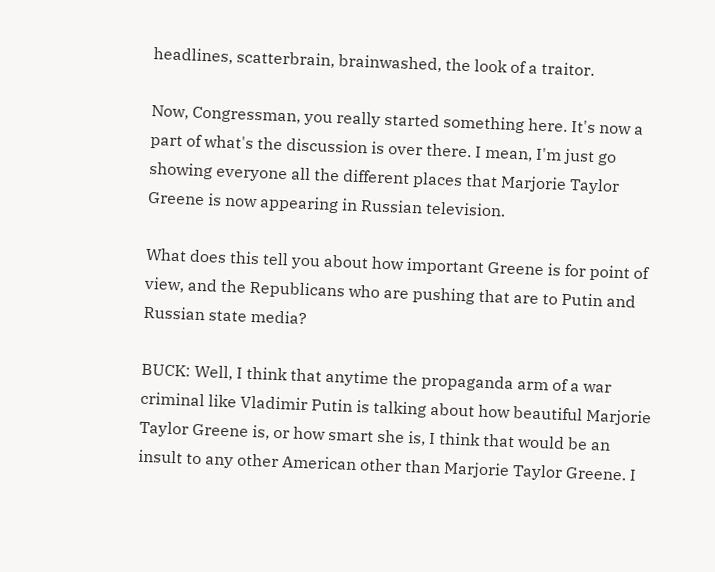headlines, scatterbrain, brainwashed, the look of a traitor.

Now, Congressman, you really started something here. It's now a part of what's the discussion is over there. I mean, I'm just go showing everyone all the different places that Marjorie Taylor Greene is now appearing in Russian television.

What does this tell you about how important Greene is for point of view, and the Republicans who are pushing that are to Putin and Russian state media?

BUCK: Well, I think that anytime the propaganda arm of a war criminal like Vladimir Putin is talking about how beautiful Marjorie Taylor Greene is, or how smart she is, I think that would be an insult to any other American other than Marjorie Taylor Greene. I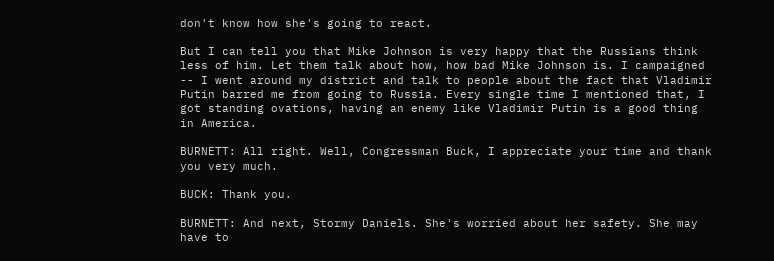don't know how she's going to react.

But I can tell you that Mike Johnson is very happy that the Russians think less of him. Let them talk about how, how bad Mike Johnson is. I campaigned -- I went around my district and talk to people about the fact that Vladimir Putin barred me from going to Russia. Every single time I mentioned that, I got standing ovations, having an enemy like Vladimir Putin is a good thing in America.

BURNETT: All right. Well, Congressman Buck, I appreciate your time and thank you very much.

BUCK: Thank you.

BURNETT: And next, Stormy Daniels. She's worried about her safety. She may have to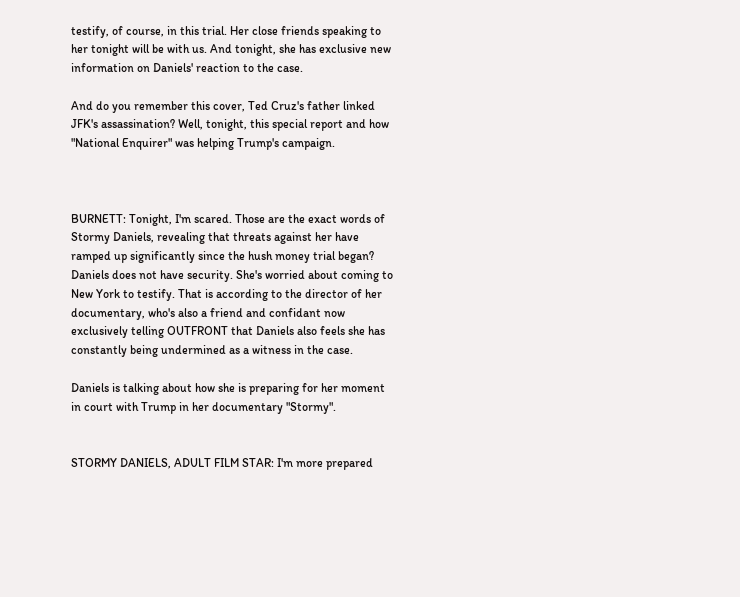testify, of course, in this trial. Her close friends speaking to her tonight will be with us. And tonight, she has exclusive new information on Daniels' reaction to the case.

And do you remember this cover, Ted Cruz's father linked JFK's assassination? Well, tonight, this special report and how "National Enquirer" was helping Trump's campaign.



BURNETT: Tonight, I'm scared. Those are the exact words of Stormy Daniels, revealing that threats against her have ramped up significantly since the hush money trial began? Daniels does not have security. She's worried about coming to New York to testify. That is according to the director of her documentary, who's also a friend and confidant now exclusively telling OUTFRONT that Daniels also feels she has constantly being undermined as a witness in the case.

Daniels is talking about how she is preparing for her moment in court with Trump in her documentary "Stormy".


STORMY DANIELS, ADULT FILM STAR: I'm more prepared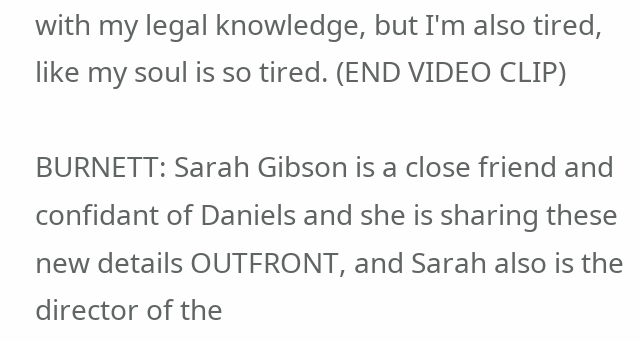with my legal knowledge, but I'm also tired, like my soul is so tired. (END VIDEO CLIP)

BURNETT: Sarah Gibson is a close friend and confidant of Daniels and she is sharing these new details OUTFRONT, and Sarah also is the director of the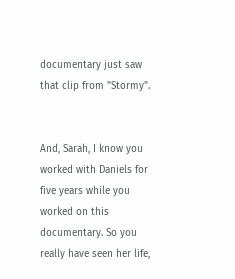documentary just saw that clip from "Stormy".


And, Sarah, I know you worked with Daniels for five years while you worked on this documentary. So you really have seen her life,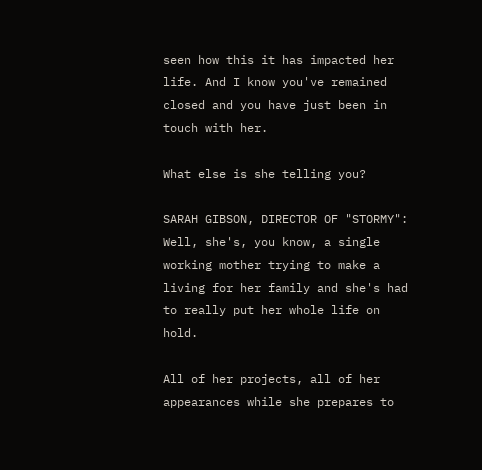seen how this it has impacted her life. And I know you've remained closed and you have just been in touch with her.

What else is she telling you?

SARAH GIBSON, DIRECTOR OF "STORMY": Well, she's, you know, a single working mother trying to make a living for her family and she's had to really put her whole life on hold.

All of her projects, all of her appearances while she prepares to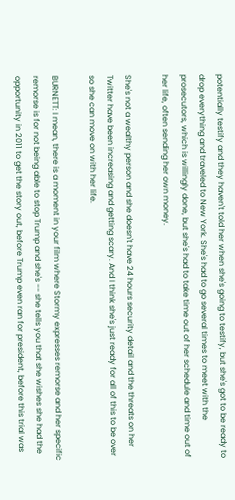potentially testify and they haven't told her when she's going to testify, but she's got to be ready to drop everything and traveled to New York. She's had to go several times to meet with the prosecutors, which is willingly done, but she's had to take time out of her schedule and time out of her life, often sending her own money.

She's not a wealthy person and she doesn't have 24 hours security detail and the threats on her Twitter have been increasing and getting scary. And I think she's just ready for all of this to be over so she can move on with her life.

BURNETT: I mean, there is a moment in your film where Stormy expresses remorse and her specific remorse is for not being able to stop Trump and she's -- she tells you that she wishes she had the opportunity in 2011 to get the story out, before Trump even ran for president, before this trial was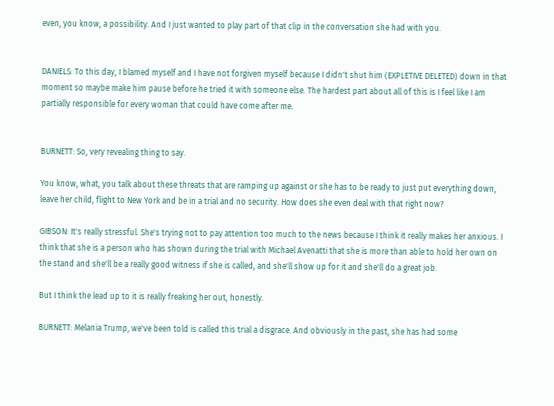even, you know, a possibility. And I just wanted to play part of that clip in the conversation she had with you.


DANIELS: To this day, I blamed myself and I have not forgiven myself because I didn't shut him (EXPLETIVE DELETED) down in that moment so maybe make him pause before he tried it with someone else. The hardest part about all of this is I feel like I am partially responsible for every woman that could have come after me.


BURNETT: So, very revealing thing to say.

You know, what, you talk about these threats that are ramping up against or she has to be ready to just put everything down, leave her child, flight to New York and be in a trial and no security. How does she even deal with that right now?

GIBSON: It's really stressful. She's trying not to pay attention too much to the news because I think it really makes her anxious. I think that she is a person who has shown during the trial with Michael Avenatti that she is more than able to hold her own on the stand and she'll be a really good witness if she is called, and she'll show up for it and she'll do a great job.

But I think the lead up to it is really freaking her out, honestly.

BURNETT: Melania Trump, we've been told is called this trial a disgrace. And obviously in the past, she has had some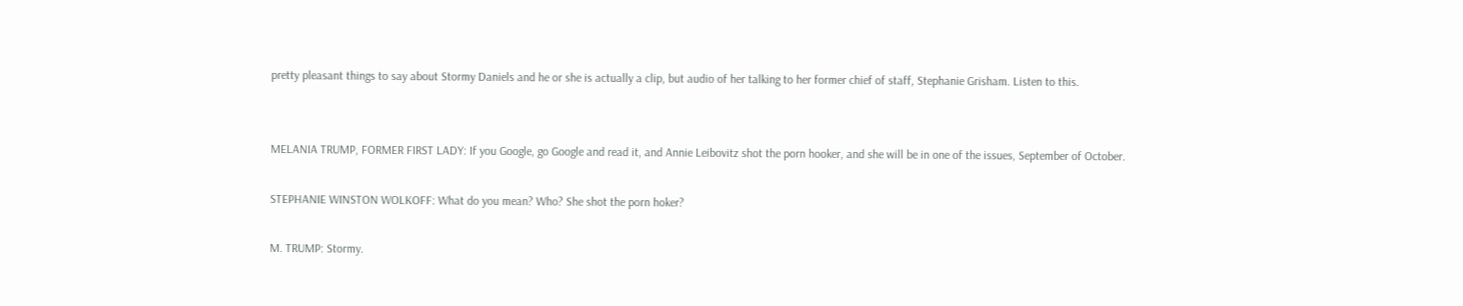pretty pleasant things to say about Stormy Daniels and he or she is actually a clip, but audio of her talking to her former chief of staff, Stephanie Grisham. Listen to this.


MELANIA TRUMP, FORMER FIRST LADY: If you Google, go Google and read it, and Annie Leibovitz shot the porn hooker, and she will be in one of the issues, September of October.

STEPHANIE WINSTON WOLKOFF: What do you mean? Who? She shot the porn hoker?

M. TRUMP: Stormy.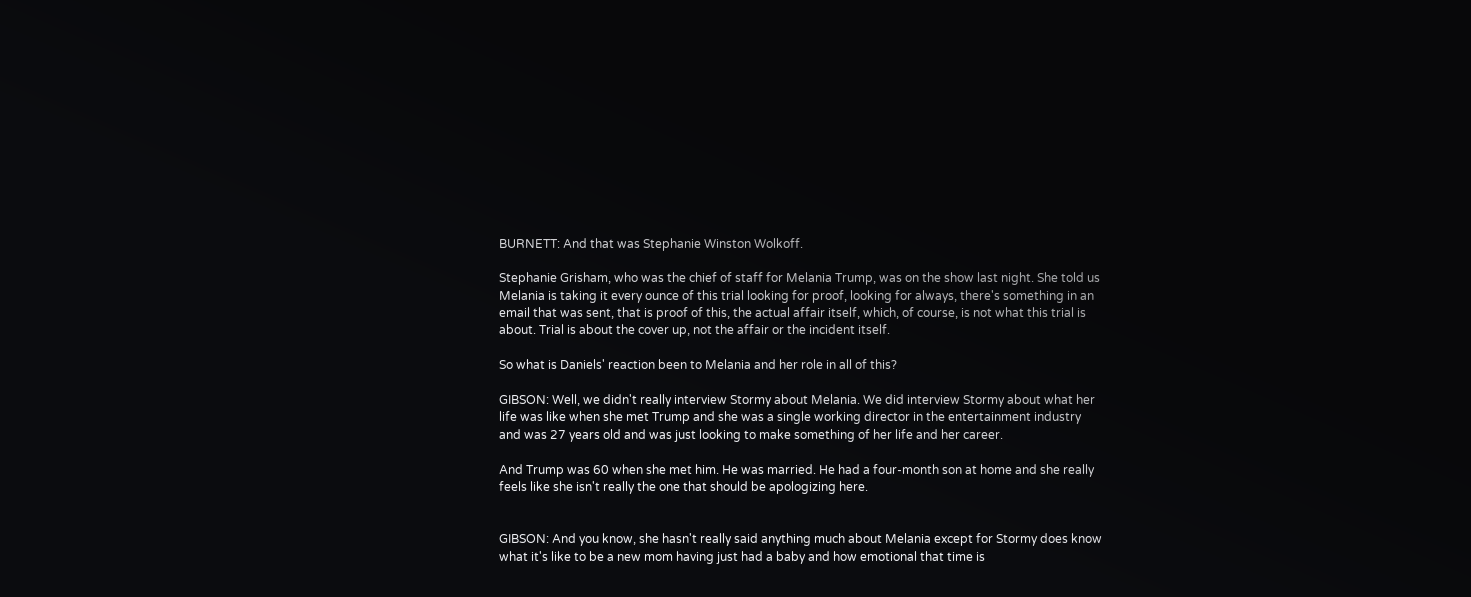BURNETT: And that was Stephanie Winston Wolkoff.

Stephanie Grisham, who was the chief of staff for Melania Trump, was on the show last night. She told us Melania is taking it every ounce of this trial looking for proof, looking for always, there's something in an email that was sent, that is proof of this, the actual affair itself, which, of course, is not what this trial is about. Trial is about the cover up, not the affair or the incident itself.

So what is Daniels' reaction been to Melania and her role in all of this?

GIBSON: Well, we didn't really interview Stormy about Melania. We did interview Stormy about what her life was like when she met Trump and she was a single working director in the entertainment industry and was 27 years old and was just looking to make something of her life and her career.

And Trump was 60 when she met him. He was married. He had a four-month son at home and she really feels like she isn't really the one that should be apologizing here.


GIBSON: And you know, she hasn't really said anything much about Melania except for Stormy does know what it's like to be a new mom having just had a baby and how emotional that time is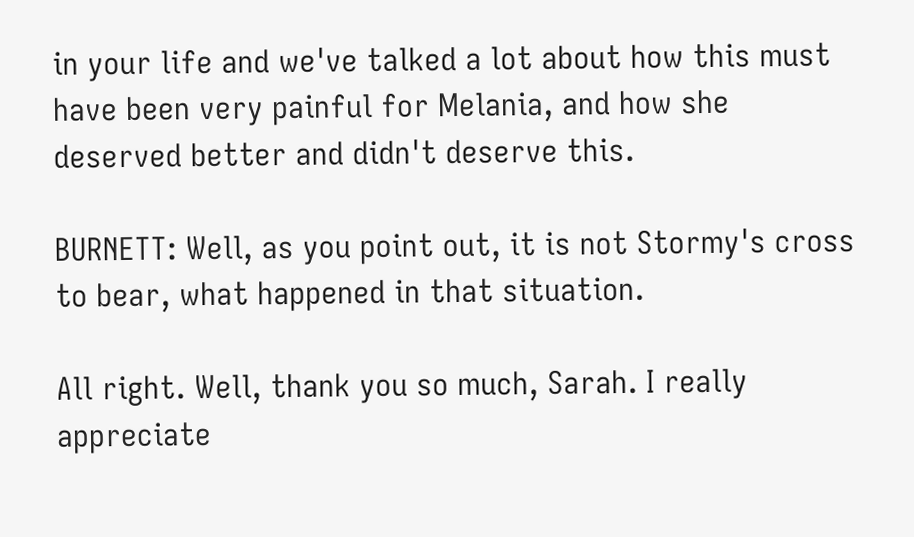in your life and we've talked a lot about how this must have been very painful for Melania, and how she deserved better and didn't deserve this.

BURNETT: Well, as you point out, it is not Stormy's cross to bear, what happened in that situation.

All right. Well, thank you so much, Sarah. I really appreciate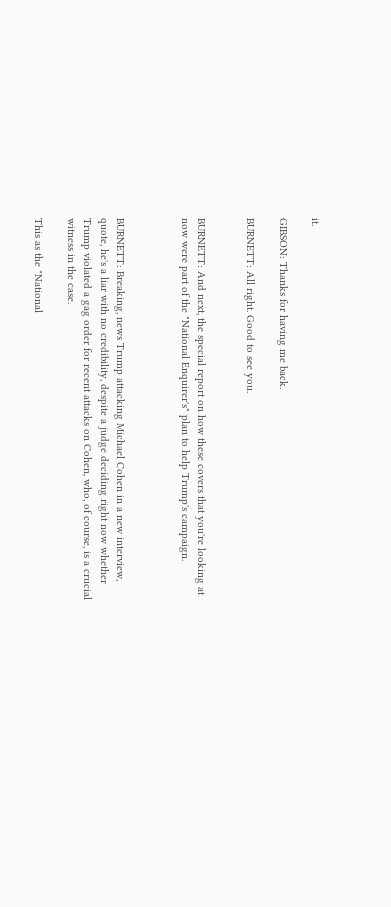it.

GIBSON: Thanks for having me back.

BURNETT: All right. Good to see you.


BURNETT: And next, the special report on how these covers that you're looking at now were part of the "National Enquirer's" plan to help Trump's campaign.



BURNETT: Breaking, news Trump attacking Michael Cohen in a new interview, quote, he's a liar with no credibility, despite a judge deciding right now whether Trump violated a gag order for recent attacks on Cohen, who, of course, is a crucial witness in the case.

This as the "National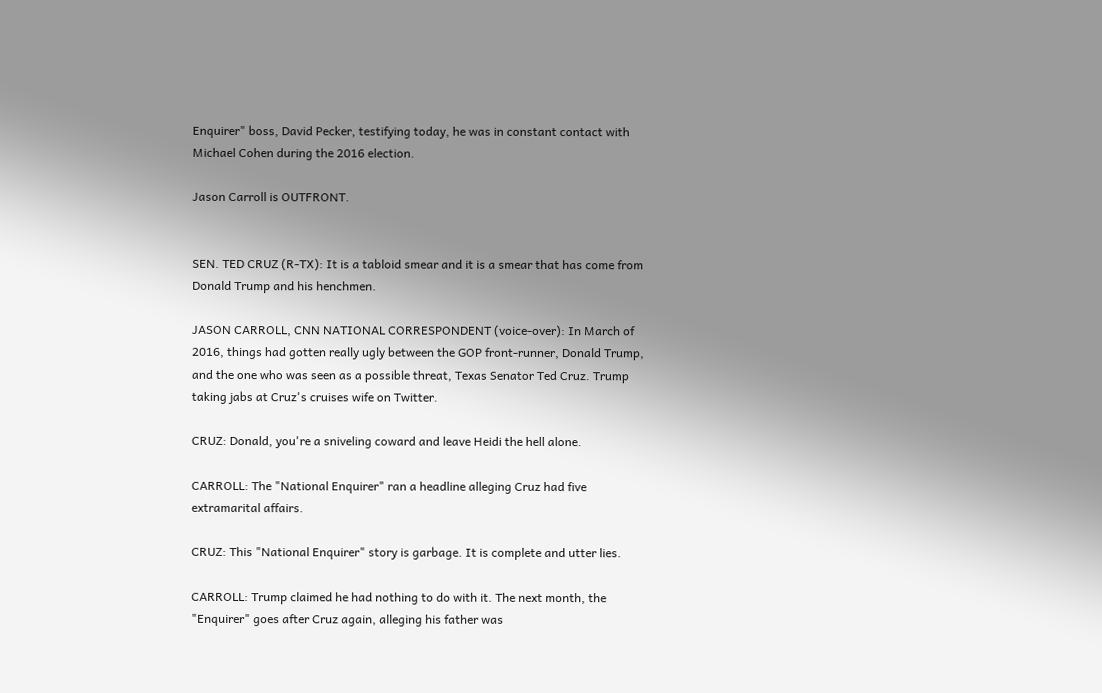Enquirer" boss, David Pecker, testifying today, he was in constant contact with Michael Cohen during the 2016 election.

Jason Carroll is OUTFRONT.


SEN. TED CRUZ (R-TX): It is a tabloid smear and it is a smear that has come from Donald Trump and his henchmen.

JASON CARROLL, CNN NATIONAL CORRESPONDENT (voice-over): In March of 2016, things had gotten really ugly between the GOP front-runner, Donald Trump, and the one who was seen as a possible threat, Texas Senator Ted Cruz. Trump taking jabs at Cruz's cruises wife on Twitter.

CRUZ: Donald, you're a sniveling coward and leave Heidi the hell alone.

CARROLL: The "National Enquirer" ran a headline alleging Cruz had five extramarital affairs.

CRUZ: This "National Enquirer" story is garbage. It is complete and utter lies.

CARROLL: Trump claimed he had nothing to do with it. The next month, the "Enquirer" goes after Cruz again, alleging his father was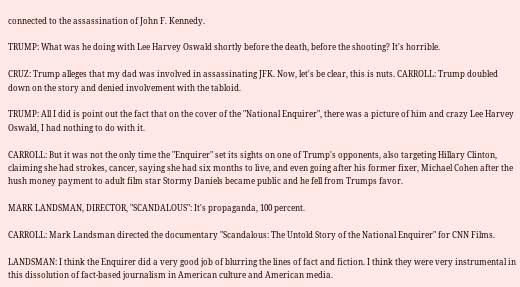connected to the assassination of John F. Kennedy.

TRUMP: What was he doing with Lee Harvey Oswald shortly before the death, before the shooting? It's horrible.

CRUZ: Trump alleges that my dad was involved in assassinating JFK. Now, let's be clear, this is nuts. CARROLL: Trump doubled down on the story and denied involvement with the tabloid.

TRUMP: All I did is point out the fact that on the cover of the "National Enquirer", there was a picture of him and crazy Lee Harvey Oswald, I had nothing to do with it.

CARROLL: But it was not the only time the "Enquirer" set its sights on one of Trump's opponents, also targeting Hillary Clinton, claiming she had strokes, cancer, saying she had six months to live, and even going after his former fixer, Michael Cohen after the hush money payment to adult film star Stormy Daniels became public and he fell from Trumps favor.

MARK LANDSMAN, DIRECTOR, "SCANDALOUS": It's propaganda, 100 percent.

CARROLL: Mark Landsman directed the documentary "Scandalous: The Untold Story of the National Enquirer" for CNN Films.

LANDSMAN: I think the Enquirer did a very good job of blurring the lines of fact and fiction. I think they were very instrumental in this dissolution of fact-based journalism in American culture and American media.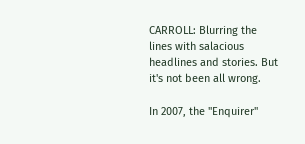CARROLL: Blurring the lines with salacious headlines and stories. But it's not been all wrong.

In 2007, the "Enquirer"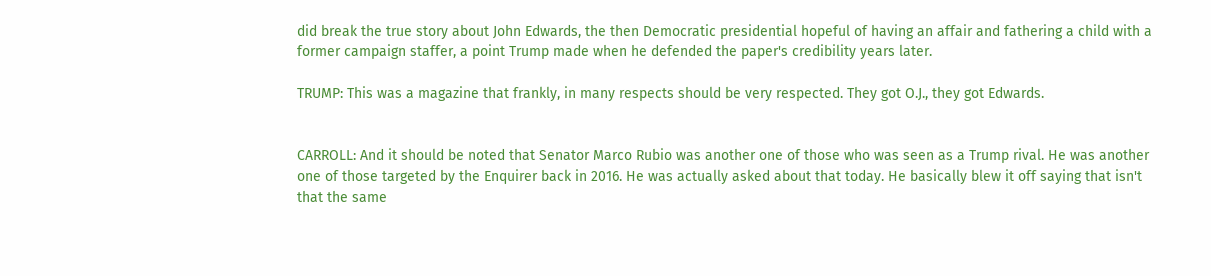did break the true story about John Edwards, the then Democratic presidential hopeful of having an affair and fathering a child with a former campaign staffer, a point Trump made when he defended the paper's credibility years later.

TRUMP: This was a magazine that frankly, in many respects should be very respected. They got O.J., they got Edwards.


CARROLL: And it should be noted that Senator Marco Rubio was another one of those who was seen as a Trump rival. He was another one of those targeted by the Enquirer back in 2016. He was actually asked about that today. He basically blew it off saying that isn't that the same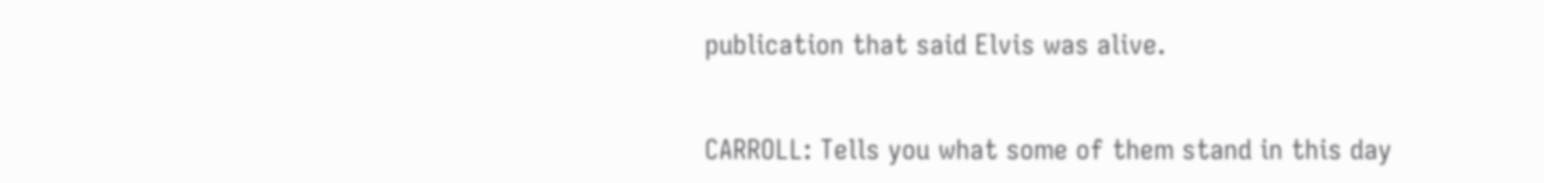publication that said Elvis was alive.


CARROLL: Tells you what some of them stand in this day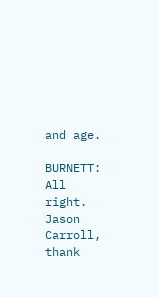and age.

BURNETT: All right. Jason Carroll, thank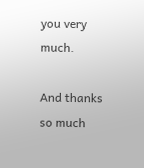you very much.

And thanks so much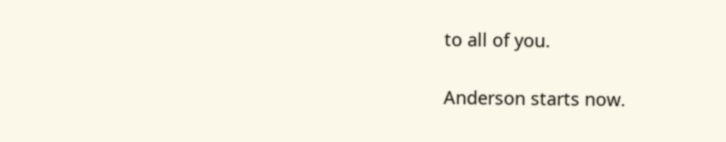to all of you.

Anderson starts now.